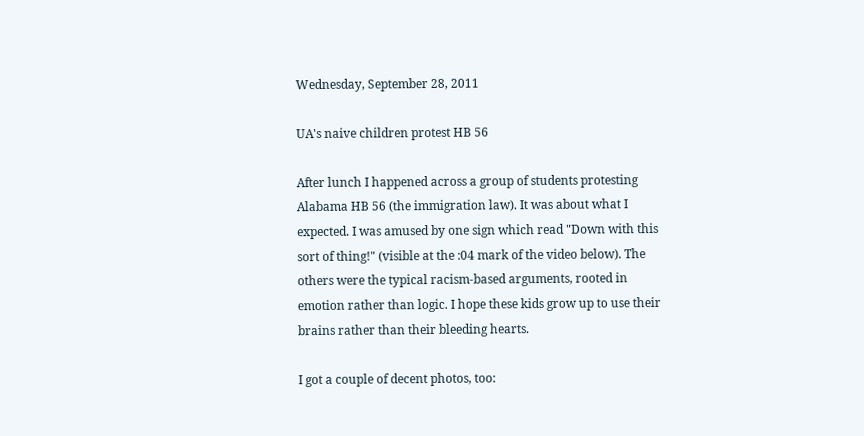Wednesday, September 28, 2011

UA's naive children protest HB 56

After lunch I happened across a group of students protesting Alabama HB 56 (the immigration law). It was about what I expected. I was amused by one sign which read "Down with this sort of thing!" (visible at the :04 mark of the video below). The others were the typical racism-based arguments, rooted in emotion rather than logic. I hope these kids grow up to use their brains rather than their bleeding hearts.

I got a couple of decent photos, too: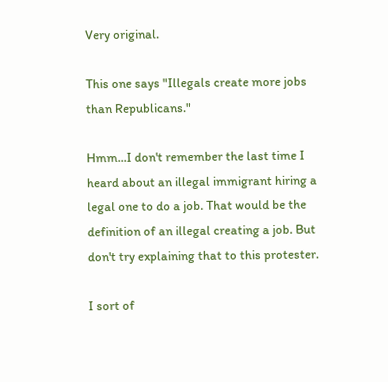Very original.

This one says "Illegals create more jobs than Republicans."

Hmm...I don't remember the last time I heard about an illegal immigrant hiring a legal one to do a job. That would be the definition of an illegal creating a job. But don't try explaining that to this protester.

I sort of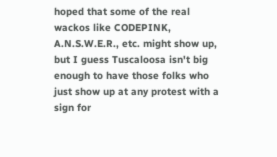hoped that some of the real wackos like CODEPINK, A.N.S.W.E.R., etc. might show up, but I guess Tuscaloosa isn't big enough to have those folks who just show up at any protest with a sign for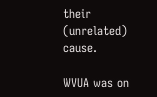their (unrelated) cause.

WVUA was on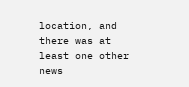location, and there was at least one other news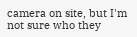camera on site, but I'm not sure who they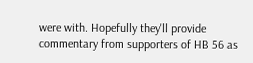were with. Hopefully they'll provide commentary from supporters of HB 56 as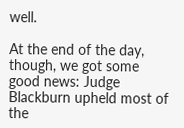well.

At the end of the day, though, we got some good news: Judge Blackburn upheld most of the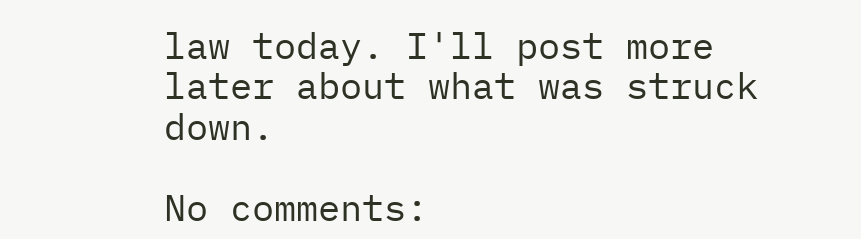law today. I'll post more later about what was struck down.

No comments: